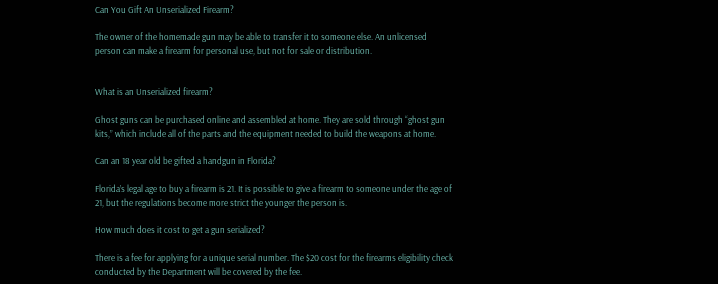Can You Gift An Unserialized Firearm?

The owner of the homemade gun may be able to transfer it to someone else. An unlicensed person can make a firearm for personal use, but not for sale or distribution.


What is an Unserialized firearm?

Ghost guns can be purchased online and assembled at home. They are sold through “ghost gun kits,” which include all of the parts and the equipment needed to build the weapons at home.

Can an 18 year old be gifted a handgun in Florida?

Florida’s legal age to buy a firearm is 21. It is possible to give a firearm to someone under the age of 21, but the regulations become more strict the younger the person is.

How much does it cost to get a gun serialized?

There is a fee for applying for a unique serial number. The $20 cost for the firearms eligibility check conducted by the Department will be covered by the fee.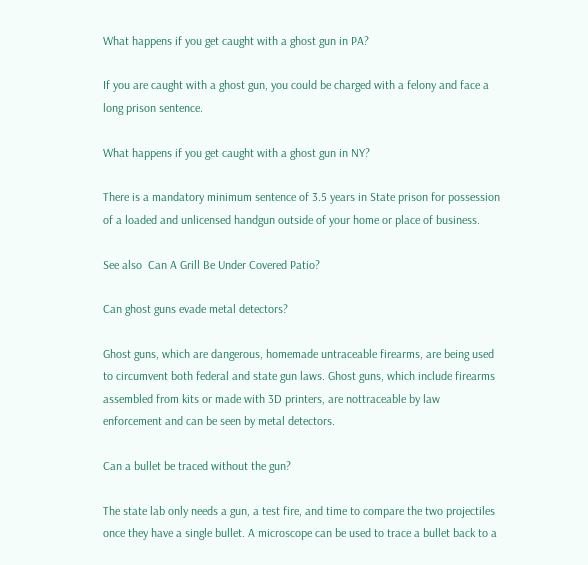What happens if you get caught with a ghost gun in PA?

If you are caught with a ghost gun, you could be charged with a felony and face a long prison sentence.

What happens if you get caught with a ghost gun in NY?

There is a mandatory minimum sentence of 3.5 years in State prison for possession of a loaded and unlicensed handgun outside of your home or place of business.

See also  Can A Grill Be Under Covered Patio?

Can ghost guns evade metal detectors?

Ghost guns, which are dangerous, homemade untraceable firearms, are being used to circumvent both federal and state gun laws. Ghost guns, which include firearms assembled from kits or made with 3D printers, are nottraceable by law enforcement and can be seen by metal detectors.

Can a bullet be traced without the gun?

The state lab only needs a gun, a test fire, and time to compare the two projectiles once they have a single bullet. A microscope can be used to trace a bullet back to a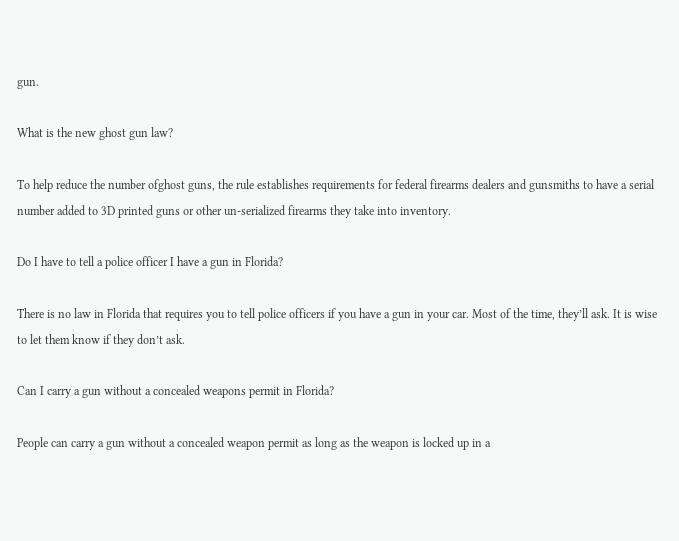gun.

What is the new ghost gun law?

To help reduce the number ofghost guns, the rule establishes requirements for federal firearms dealers and gunsmiths to have a serial number added to 3D printed guns or other un-serialized firearms they take into inventory.

Do I have to tell a police officer I have a gun in Florida?

There is no law in Florida that requires you to tell police officers if you have a gun in your car. Most of the time, they’ll ask. It is wise to let them know if they don’t ask.

Can I carry a gun without a concealed weapons permit in Florida?

People can carry a gun without a concealed weapon permit as long as the weapon is locked up in a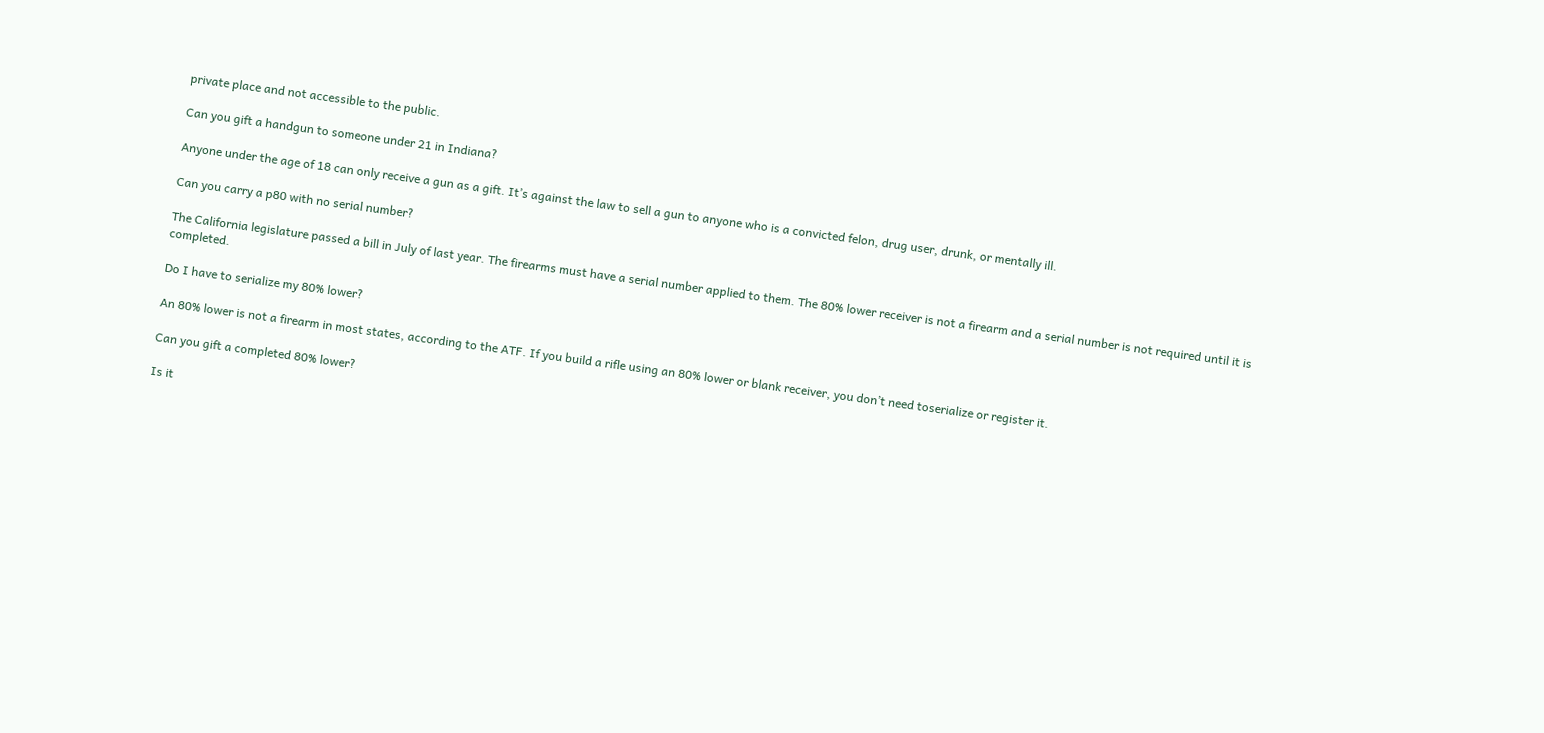private place and not accessible to the public.

Can you gift a handgun to someone under 21 in Indiana?

Anyone under the age of 18 can only receive a gun as a gift. It’s against the law to sell a gun to anyone who is a convicted felon, drug user, drunk, or mentally ill.

Can you carry a p80 with no serial number?

The California legislature passed a bill in July of last year. The firearms must have a serial number applied to them. The 80% lower receiver is not a firearm and a serial number is not required until it is completed.

Do I have to serialize my 80% lower?

An 80% lower is not a firearm in most states, according to the ATF. If you build a rifle using an 80% lower or blank receiver, you don’t need toserialize or register it.

Can you gift a completed 80% lower?

Is it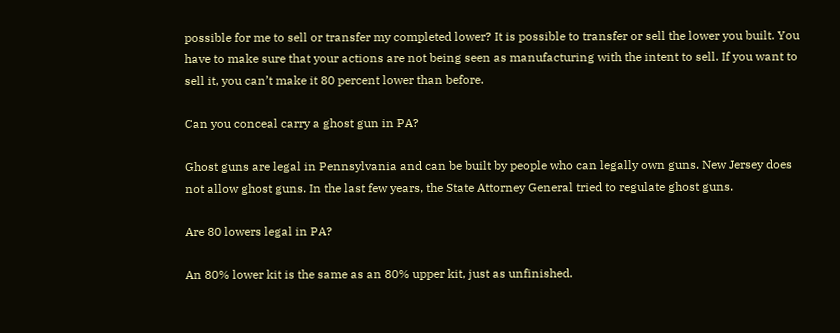possible for me to sell or transfer my completed lower? It is possible to transfer or sell the lower you built. You have to make sure that your actions are not being seen as manufacturing with the intent to sell. If you want to sell it, you can’t make it 80 percent lower than before.

Can you conceal carry a ghost gun in PA?

Ghost guns are legal in Pennsylvania and can be built by people who can legally own guns. New Jersey does not allow ghost guns. In the last few years, the State Attorney General tried to regulate ghost guns.

Are 80 lowers legal in PA?

An 80% lower kit is the same as an 80% upper kit, just as unfinished.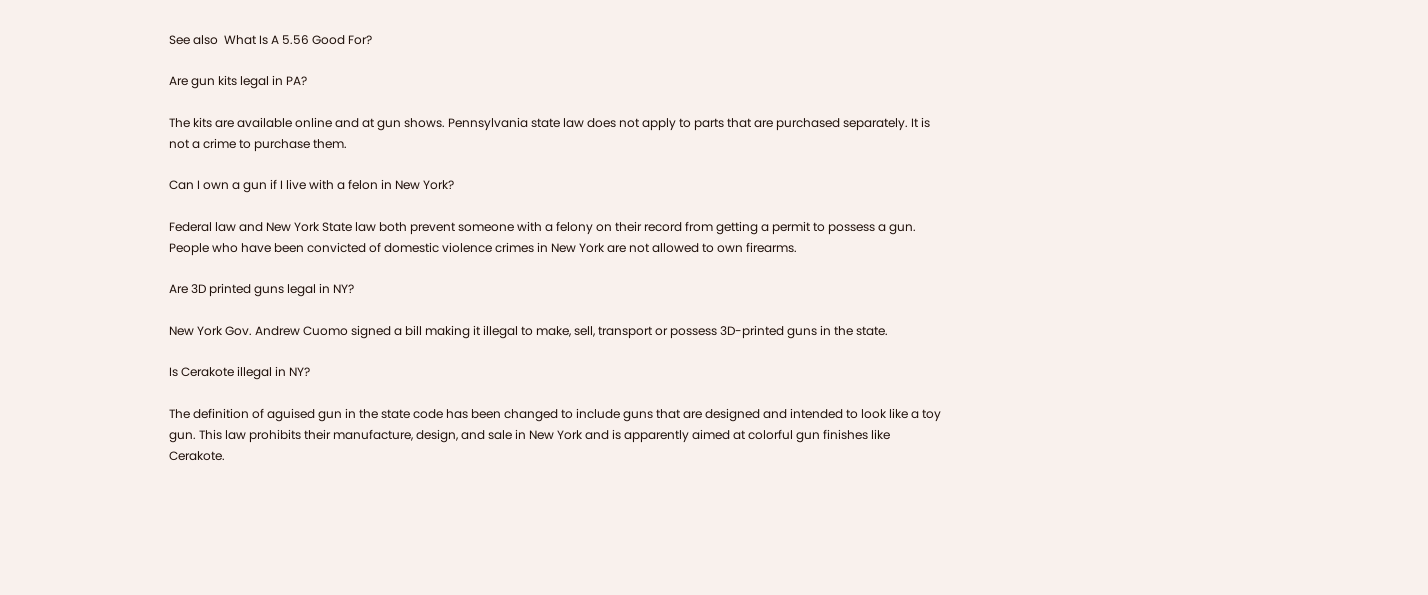See also  What Is A 5.56 Good For?

Are gun kits legal in PA?

The kits are available online and at gun shows. Pennsylvania state law does not apply to parts that are purchased separately. It is not a crime to purchase them.

Can I own a gun if I live with a felon in New York?

Federal law and New York State law both prevent someone with a felony on their record from getting a permit to possess a gun. People who have been convicted of domestic violence crimes in New York are not allowed to own firearms.

Are 3D printed guns legal in NY?

New York Gov. Andrew Cuomo signed a bill making it illegal to make, sell, transport or possess 3D-printed guns in the state.

Is Cerakote illegal in NY?

The definition of aguised gun in the state code has been changed to include guns that are designed and intended to look like a toy gun. This law prohibits their manufacture, design, and sale in New York and is apparently aimed at colorful gun finishes like Cerakote.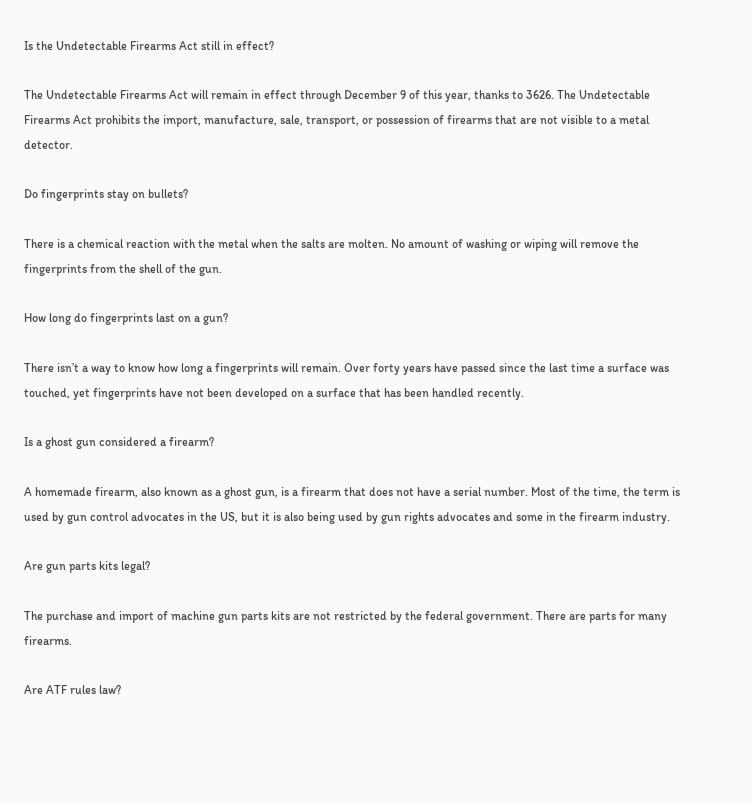Is the Undetectable Firearms Act still in effect?

The Undetectable Firearms Act will remain in effect through December 9 of this year, thanks to 3626. The Undetectable Firearms Act prohibits the import, manufacture, sale, transport, or possession of firearms that are not visible to a metal detector.

Do fingerprints stay on bullets?

There is a chemical reaction with the metal when the salts are molten. No amount of washing or wiping will remove the fingerprints from the shell of the gun.

How long do fingerprints last on a gun?

There isn’t a way to know how long a fingerprints will remain. Over forty years have passed since the last time a surface was touched, yet fingerprints have not been developed on a surface that has been handled recently.

Is a ghost gun considered a firearm?

A homemade firearm, also known as a ghost gun, is a firearm that does not have a serial number. Most of the time, the term is used by gun control advocates in the US, but it is also being used by gun rights advocates and some in the firearm industry.

Are gun parts kits legal?

The purchase and import of machine gun parts kits are not restricted by the federal government. There are parts for many firearms.

Are ATF rules law?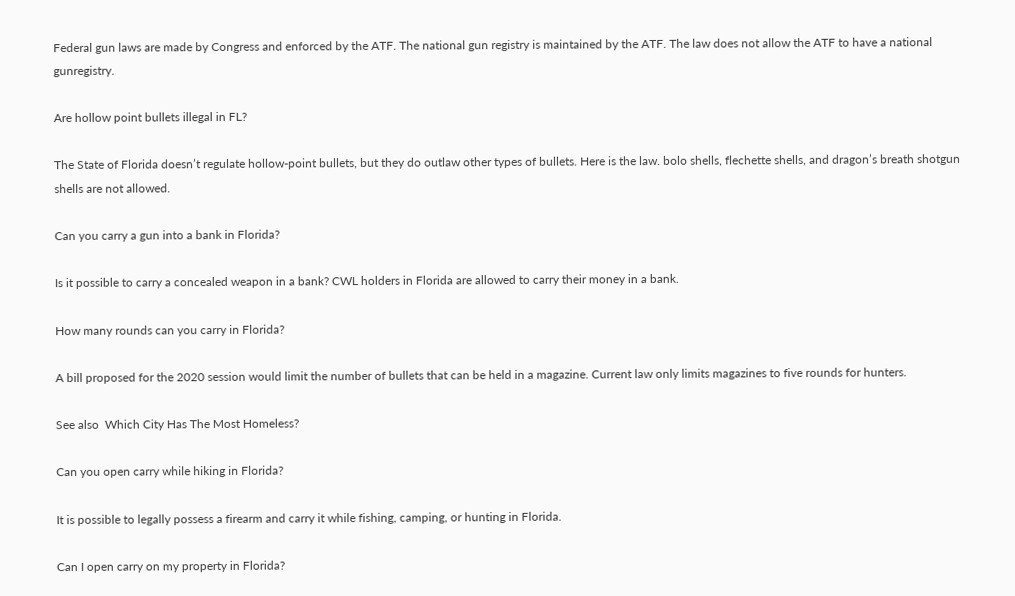Federal gun laws are made by Congress and enforced by the ATF. The national gun registry is maintained by the ATF. The law does not allow the ATF to have a national gunregistry.

Are hollow point bullets illegal in FL?

The State of Florida doesn’t regulate hollow-point bullets, but they do outlaw other types of bullets. Here is the law. bolo shells, flechette shells, and dragon’s breath shotgun shells are not allowed.

Can you carry a gun into a bank in Florida?

Is it possible to carry a concealed weapon in a bank? CWL holders in Florida are allowed to carry their money in a bank.

How many rounds can you carry in Florida?

A bill proposed for the 2020 session would limit the number of bullets that can be held in a magazine. Current law only limits magazines to five rounds for hunters.

See also  Which City Has The Most Homeless?

Can you open carry while hiking in Florida?

It is possible to legally possess a firearm and carry it while fishing, camping, or hunting in Florida.

Can I open carry on my property in Florida?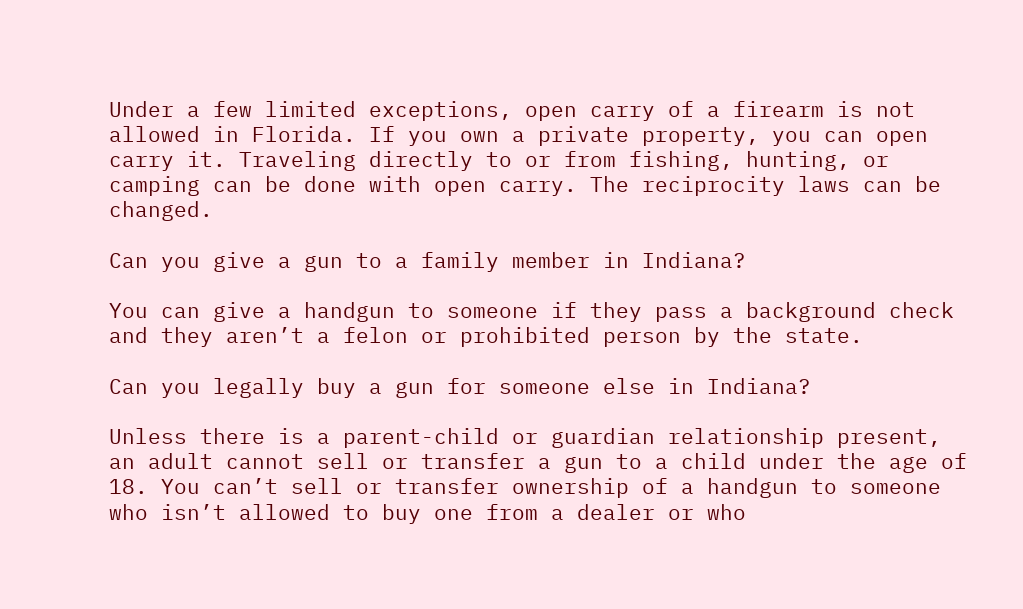Under a few limited exceptions, open carry of a firearm is not allowed in Florida. If you own a private property, you can open carry it. Traveling directly to or from fishing, hunting, or camping can be done with open carry. The reciprocity laws can be changed.

Can you give a gun to a family member in Indiana?

You can give a handgun to someone if they pass a background check and they aren’t a felon or prohibited person by the state.

Can you legally buy a gun for someone else in Indiana?

Unless there is a parent-child or guardian relationship present, an adult cannot sell or transfer a gun to a child under the age of 18. You can’t sell or transfer ownership of a handgun to someone who isn’t allowed to buy one from a dealer or who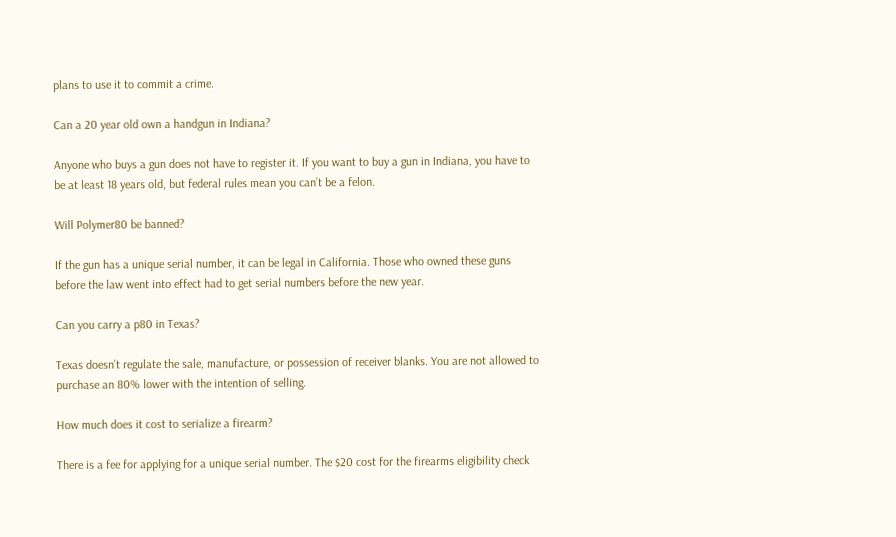plans to use it to commit a crime.

Can a 20 year old own a handgun in Indiana?

Anyone who buys a gun does not have to register it. If you want to buy a gun in Indiana, you have to be at least 18 years old, but federal rules mean you can’t be a felon.

Will Polymer80 be banned?

If the gun has a unique serial number, it can be legal in California. Those who owned these guns before the law went into effect had to get serial numbers before the new year.

Can you carry a p80 in Texas?

Texas doesn’t regulate the sale, manufacture, or possession of receiver blanks. You are not allowed to purchase an 80% lower with the intention of selling.

How much does it cost to serialize a firearm?

There is a fee for applying for a unique serial number. The $20 cost for the firearms eligibility check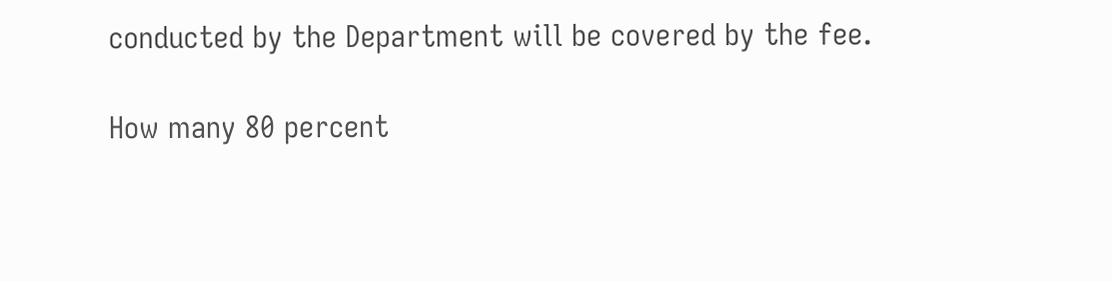conducted by the Department will be covered by the fee.

How many 80 percent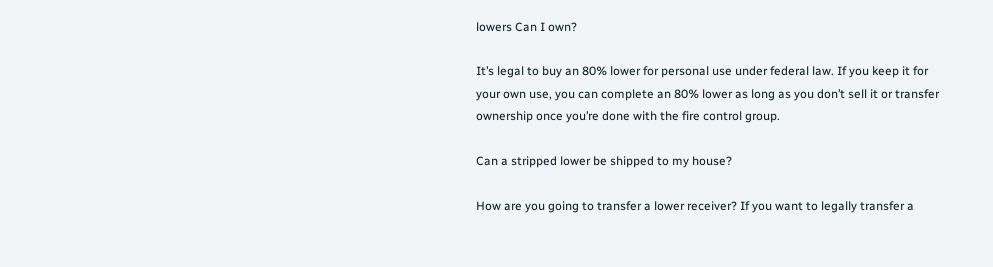lowers Can I own?

It’s legal to buy an 80% lower for personal use under federal law. If you keep it for your own use, you can complete an 80% lower as long as you don’t sell it or transfer ownership once you’re done with the fire control group.

Can a stripped lower be shipped to my house?

How are you going to transfer a lower receiver? If you want to legally transfer a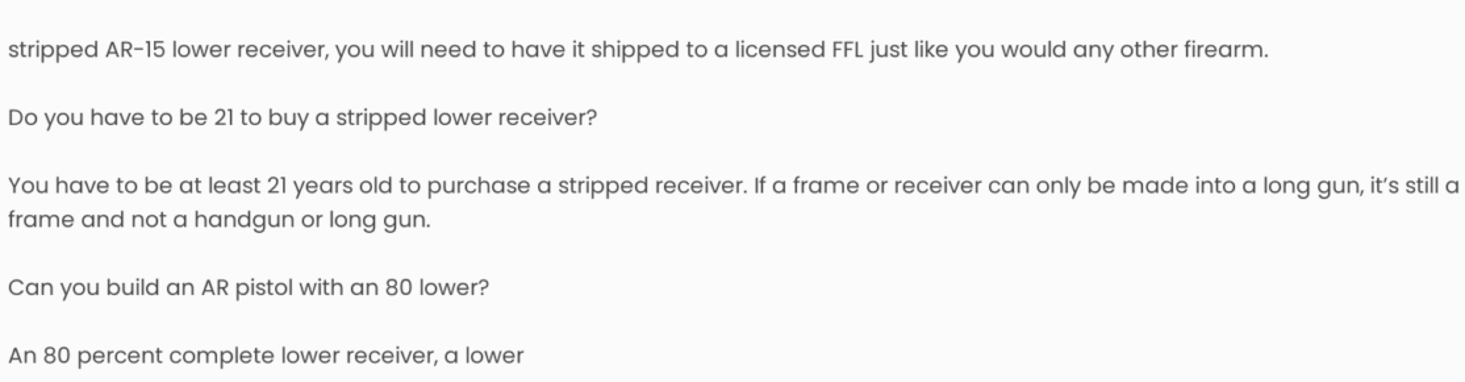stripped AR-15 lower receiver, you will need to have it shipped to a licensed FFL just like you would any other firearm.

Do you have to be 21 to buy a stripped lower receiver?

You have to be at least 21 years old to purchase a stripped receiver. If a frame or receiver can only be made into a long gun, it’s still a frame and not a handgun or long gun.

Can you build an AR pistol with an 80 lower?

An 80 percent complete lower receiver, a lower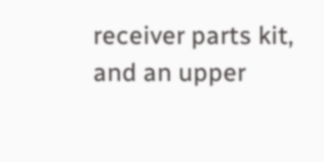receiver parts kit, and an upper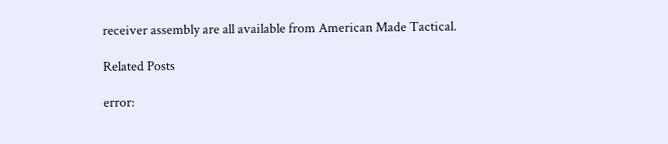receiver assembly are all available from American Made Tactical.

Related Posts

error: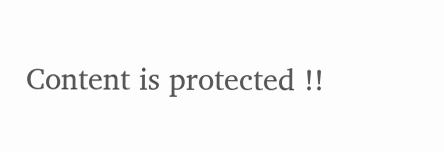Content is protected !!